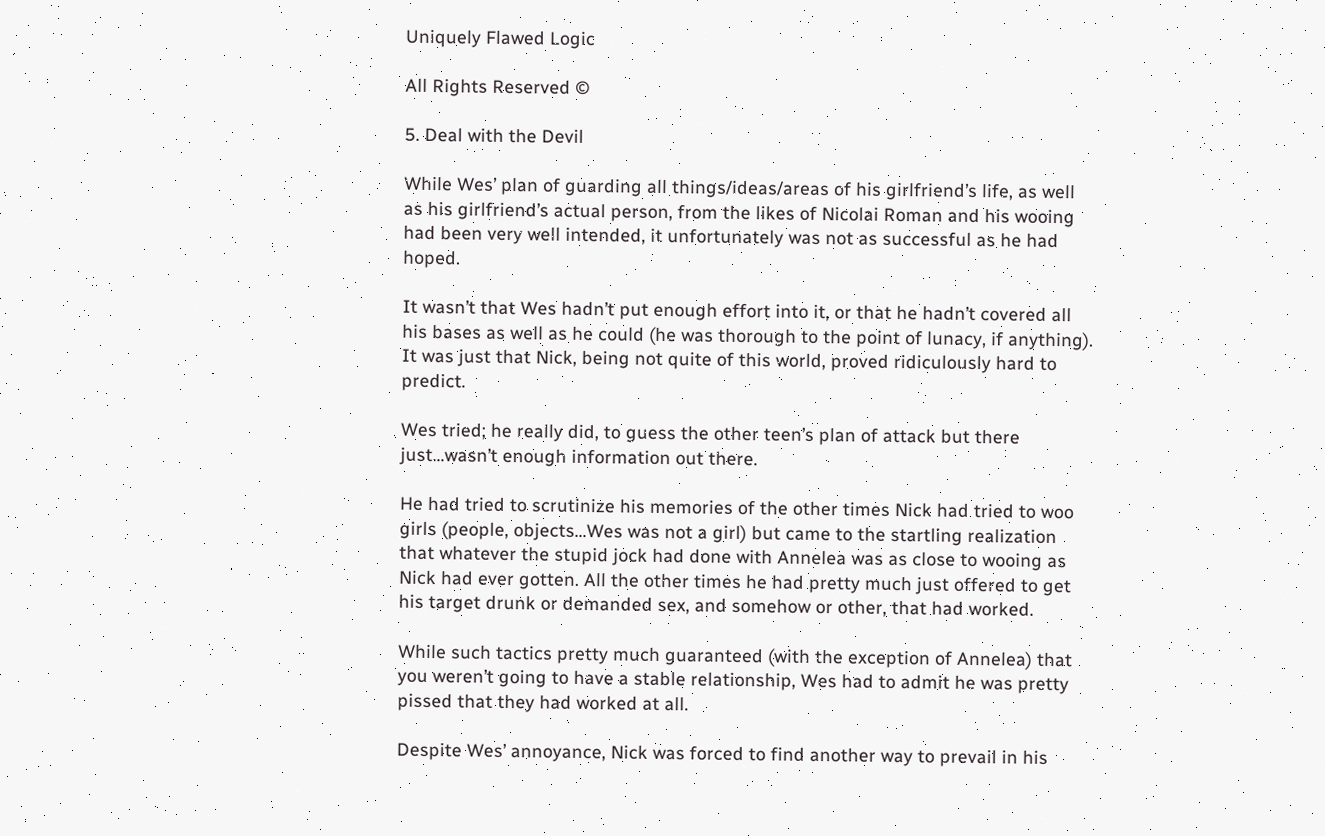Uniquely Flawed Logic

All Rights Reserved ©

5. Deal with the Devil

While Wes’ plan of guarding all things/ideas/areas of his girlfriend’s life, as well as his girlfriend’s actual person, from the likes of Nicolai Roman and his wooing had been very well intended, it unfortunately was not as successful as he had hoped.

It wasn’t that Wes hadn’t put enough effort into it, or that he hadn’t covered all his bases as well as he could (he was thorough to the point of lunacy, if anything). It was just that Nick, being not quite of this world, proved ridiculously hard to predict.

Wes tried; he really did, to guess the other teen’s plan of attack but there just…wasn’t enough information out there.

He had tried to scrutinize his memories of the other times Nick had tried to woo girls (people, objects…Wes was not a girl) but came to the startling realization that whatever the stupid jock had done with Annelea was as close to wooing as Nick had ever gotten. All the other times he had pretty much just offered to get his target drunk or demanded sex, and somehow or other, that had worked.

While such tactics pretty much guaranteed (with the exception of Annelea) that you weren’t going to have a stable relationship, Wes had to admit he was pretty pissed that they had worked at all.

Despite Wes’ annoyance, Nick was forced to find another way to prevail in his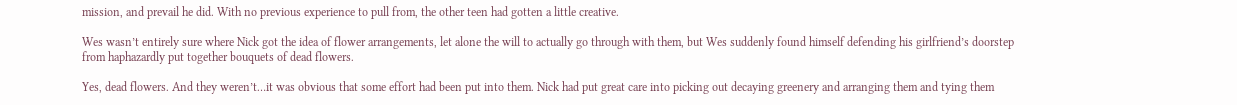mission, and prevail he did. With no previous experience to pull from, the other teen had gotten a little creative.

Wes wasn’t entirely sure where Nick got the idea of flower arrangements, let alone the will to actually go through with them, but Wes suddenly found himself defending his girlfriend’s doorstep from haphazardly put together bouquets of dead flowers.

Yes, dead flowers. And they weren’t…it was obvious that some effort had been put into them. Nick had put great care into picking out decaying greenery and arranging them and tying them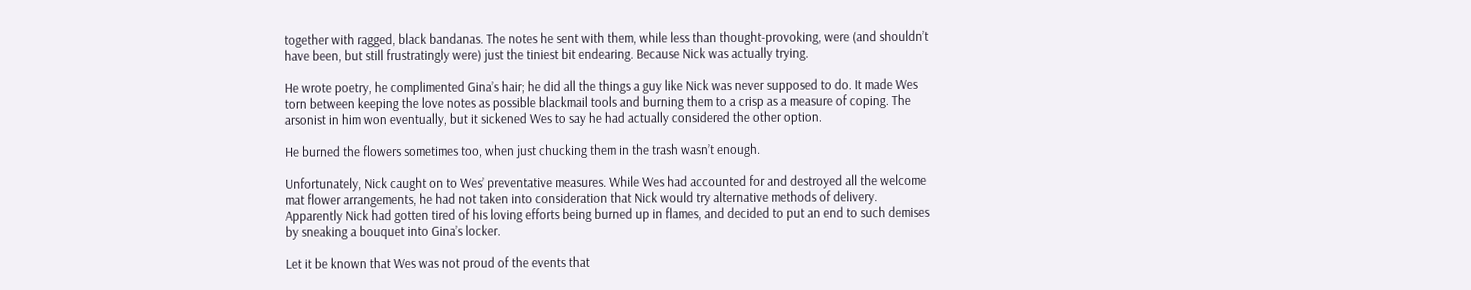together with ragged, black bandanas. The notes he sent with them, while less than thought-provoking, were (and shouldn’t have been, but still frustratingly were) just the tiniest bit endearing. Because Nick was actually trying.

He wrote poetry, he complimented Gina’s hair; he did all the things a guy like Nick was never supposed to do. It made Wes torn between keeping the love notes as possible blackmail tools and burning them to a crisp as a measure of coping. The arsonist in him won eventually, but it sickened Wes to say he had actually considered the other option.

He burned the flowers sometimes too, when just chucking them in the trash wasn’t enough.

Unfortunately, Nick caught on to Wes’ preventative measures. While Wes had accounted for and destroyed all the welcome mat flower arrangements, he had not taken into consideration that Nick would try alternative methods of delivery. Apparently Nick had gotten tired of his loving efforts being burned up in flames, and decided to put an end to such demises by sneaking a bouquet into Gina’s locker.

Let it be known that Wes was not proud of the events that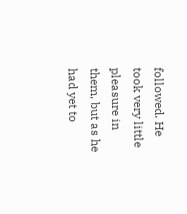followed. He took very little pleasure in them, but as he had yet to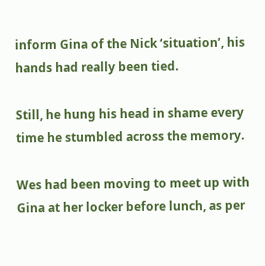inform Gina of the Nick ‘situation’, his hands had really been tied.

Still, he hung his head in shame every time he stumbled across the memory.

Wes had been moving to meet up with Gina at her locker before lunch, as per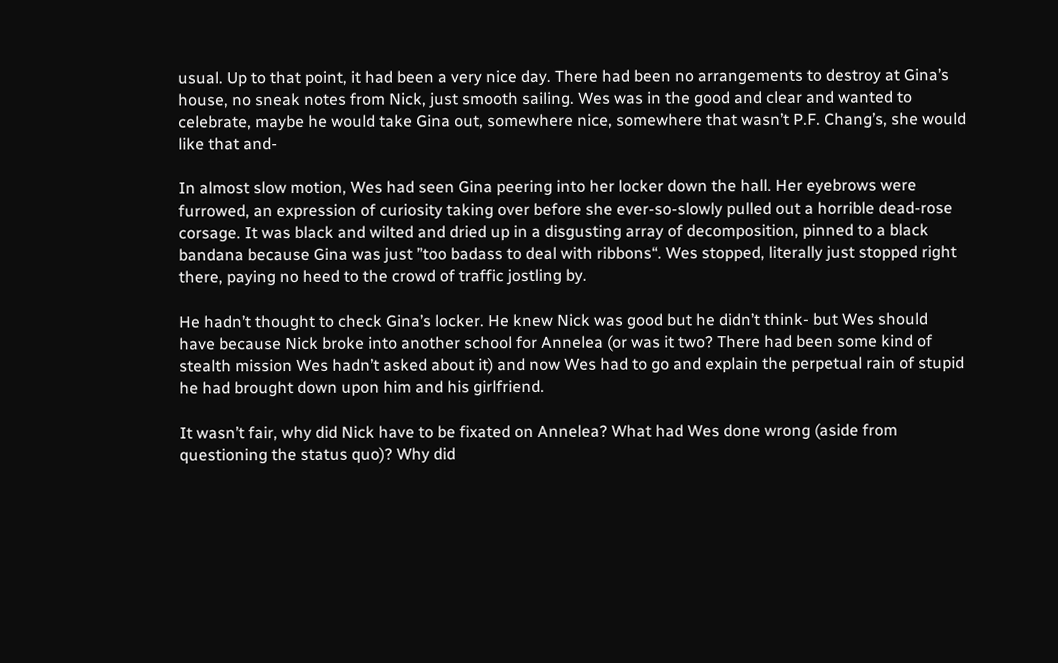usual. Up to that point, it had been a very nice day. There had been no arrangements to destroy at Gina’s house, no sneak notes from Nick, just smooth sailing. Wes was in the good and clear and wanted to celebrate, maybe he would take Gina out, somewhere nice, somewhere that wasn’t P.F. Chang’s, she would like that and-

In almost slow motion, Wes had seen Gina peering into her locker down the hall. Her eyebrows were furrowed, an expression of curiosity taking over before she ever-so-slowly pulled out a horrible dead-rose corsage. It was black and wilted and dried up in a disgusting array of decomposition, pinned to a black bandana because Gina was just ”too badass to deal with ribbons“. Wes stopped, literally just stopped right there, paying no heed to the crowd of traffic jostling by.

He hadn’t thought to check Gina’s locker. He knew Nick was good but he didn’t think- but Wes should have because Nick broke into another school for Annelea (or was it two? There had been some kind of stealth mission Wes hadn’t asked about it) and now Wes had to go and explain the perpetual rain of stupid he had brought down upon him and his girlfriend.

It wasn’t fair, why did Nick have to be fixated on Annelea? What had Wes done wrong (aside from questioning the status quo)? Why did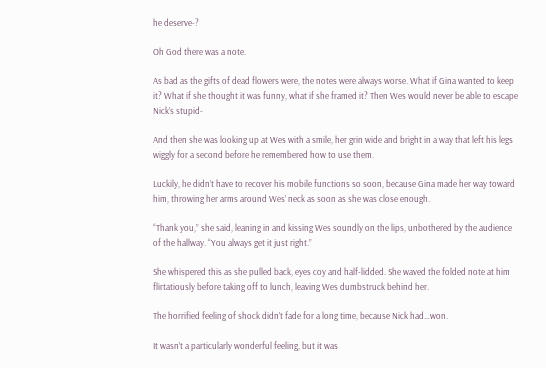he deserve-?

Oh God there was a note.

As bad as the gifts of dead flowers were, the notes were always worse. What if Gina wanted to keep it? What if she thought it was funny, what if she framed it? Then Wes would never be able to escape Nick’s stupid-

And then she was looking up at Wes with a smile, her grin wide and bright in a way that left his legs wiggly for a second before he remembered how to use them.

Luckily, he didn’t have to recover his mobile functions so soon, because Gina made her way toward him, throwing her arms around Wes’ neck as soon as she was close enough.

“Thank you,” she said, leaning in and kissing Wes soundly on the lips, unbothered by the audience of the hallway. “You always get it just right.”

She whispered this as she pulled back, eyes coy and half-lidded. She waved the folded note at him flirtatiously before taking off to lunch, leaving Wes dumbstruck behind her.

The horrified feeling of shock didn’t fade for a long time, because Nick had…won.

It wasn’t a particularly wonderful feeling, but it was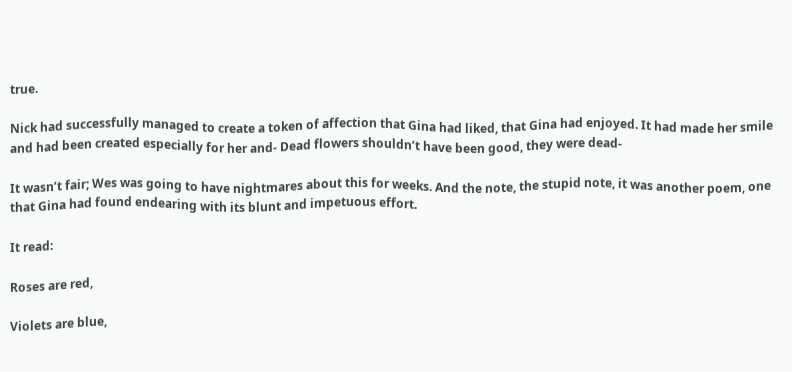true.

Nick had successfully managed to create a token of affection that Gina had liked, that Gina had enjoyed. It had made her smile and had been created especially for her and- Dead flowers shouldn’t have been good, they were dead-

It wasn’t fair; Wes was going to have nightmares about this for weeks. And the note, the stupid note, it was another poem, one that Gina had found endearing with its blunt and impetuous effort.

It read:

Roses are red,

Violets are blue,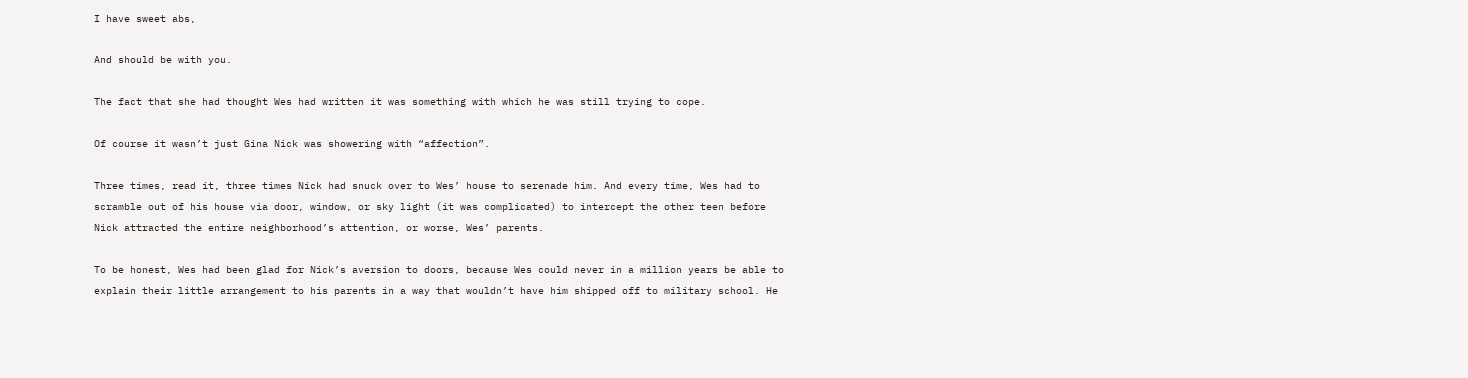I have sweet abs,

And should be with you.

The fact that she had thought Wes had written it was something with which he was still trying to cope.

Of course it wasn’t just Gina Nick was showering with “affection”.

Three times, read it, three times Nick had snuck over to Wes’ house to serenade him. And every time, Wes had to scramble out of his house via door, window, or sky light (it was complicated) to intercept the other teen before Nick attracted the entire neighborhood’s attention, or worse, Wes’ parents.

To be honest, Wes had been glad for Nick’s aversion to doors, because Wes could never in a million years be able to explain their little arrangement to his parents in a way that wouldn’t have him shipped off to military school. He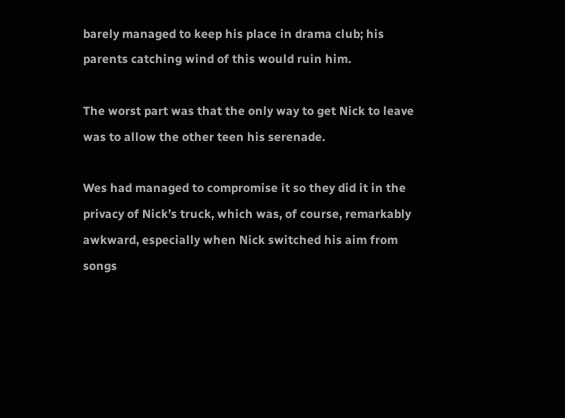barely managed to keep his place in drama club; his parents catching wind of this would ruin him.

The worst part was that the only way to get Nick to leave was to allow the other teen his serenade.

Wes had managed to compromise it so they did it in the privacy of Nick’s truck, which was, of course, remarkably awkward, especially when Nick switched his aim from songs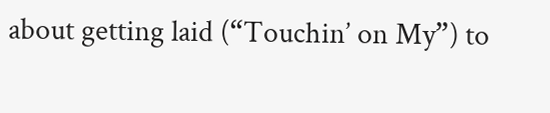about getting laid (“Touchin’ on My”) to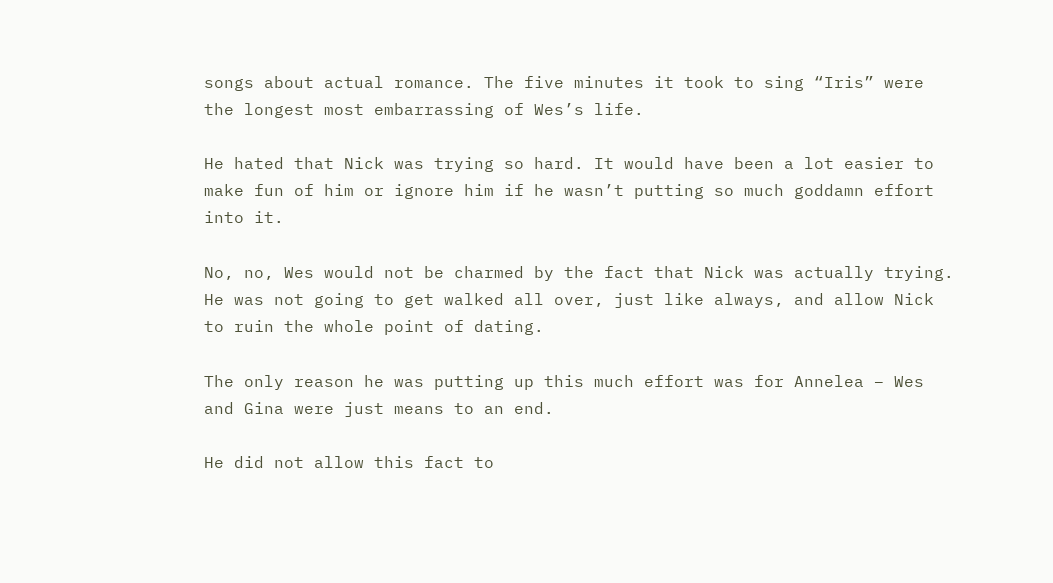songs about actual romance. The five minutes it took to sing “Iris” were the longest most embarrassing of Wes’s life.

He hated that Nick was trying so hard. It would have been a lot easier to make fun of him or ignore him if he wasn’t putting so much goddamn effort into it.

No, no, Wes would not be charmed by the fact that Nick was actually trying. He was not going to get walked all over, just like always, and allow Nick to ruin the whole point of dating.

The only reason he was putting up this much effort was for Annelea – Wes and Gina were just means to an end.

He did not allow this fact to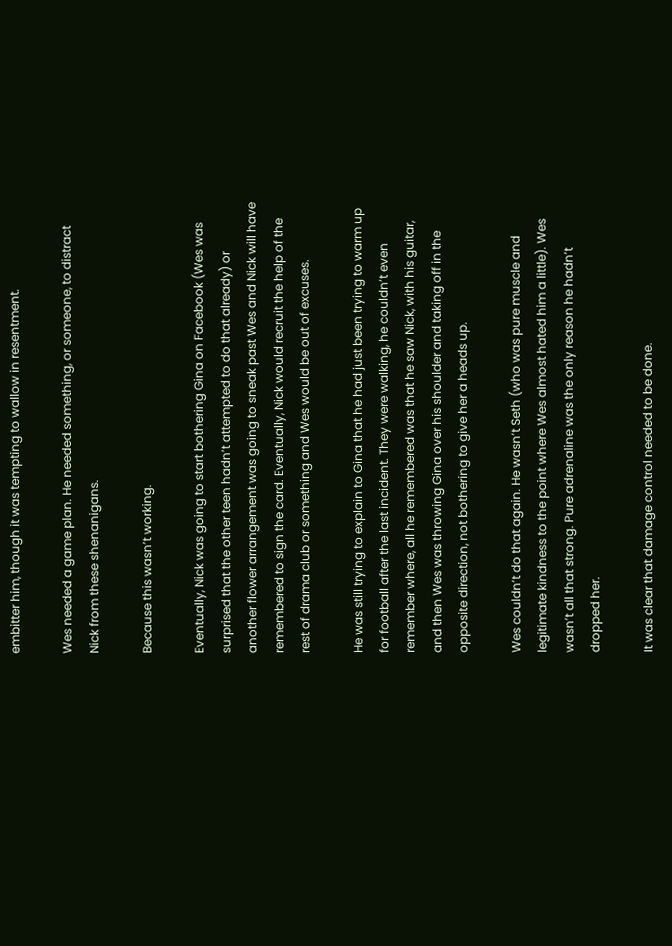embitter him, though it was tempting to wallow in resentment.

Wes needed a game plan. He needed something, or someone, to distract Nick from these shenanigans.

Because this wasn’t working.

Eventually, Nick was going to start bothering Gina on Facebook (Wes was surprised that the other teen hadn’t attempted to do that already) or another flower arrangement was going to sneak past Wes and Nick will have remembered to sign the card. Eventually, Nick would recruit the help of the rest of drama club or something and Wes would be out of excuses.

He was still trying to explain to Gina that he had just been trying to warm up for football after the last incident. They were walking, he couldn’t even remember where, all he remembered was that he saw Nick, with his guitar, and then Wes was throwing Gina over his shoulder and taking off in the opposite direction, not bothering to give her a heads up.

Wes couldn’t do that again. He wasn’t Seth (who was pure muscle and legitimate kindness to the point where Wes almost hated him a little). Wes wasn’t all that strong. Pure adrenaline was the only reason he hadn’t dropped her.

It was clear that damage control needed to be done.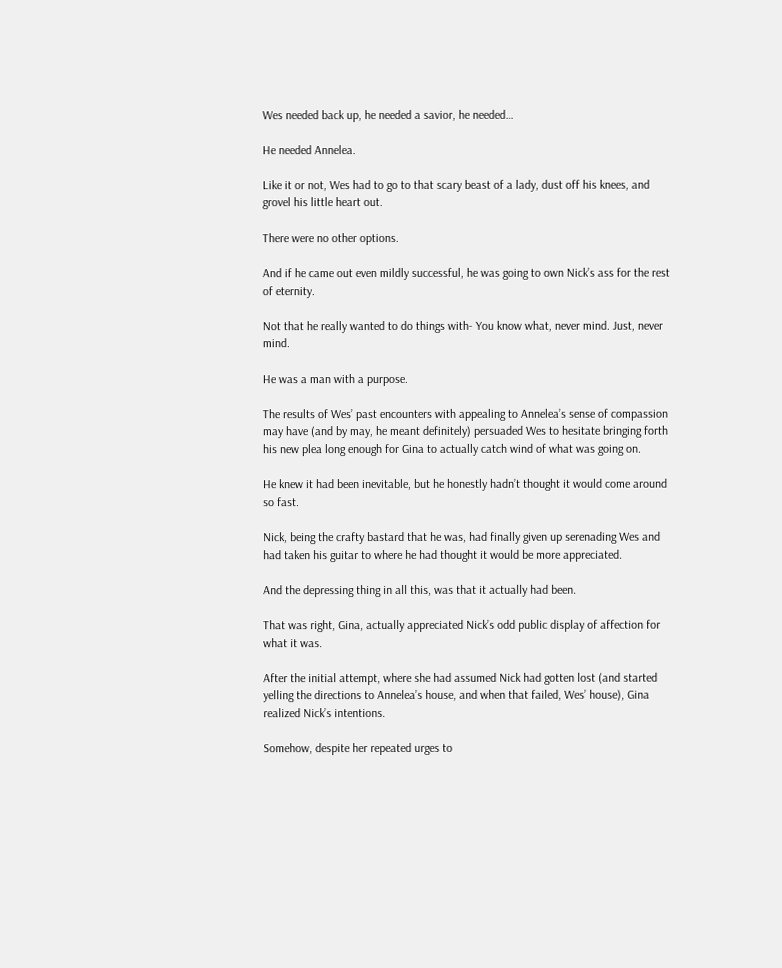Wes needed back up, he needed a savior, he needed…

He needed Annelea.

Like it or not, Wes had to go to that scary beast of a lady, dust off his knees, and grovel his little heart out.

There were no other options.

And if he came out even mildly successful, he was going to own Nick’s ass for the rest of eternity.

Not that he really wanted to do things with- You know what, never mind. Just, never mind.

He was a man with a purpose.

The results of Wes’ past encounters with appealing to Annelea’s sense of compassion may have (and by may, he meant definitely) persuaded Wes to hesitate bringing forth his new plea long enough for Gina to actually catch wind of what was going on.

He knew it had been inevitable, but he honestly hadn’t thought it would come around so fast.

Nick, being the crafty bastard that he was, had finally given up serenading Wes and had taken his guitar to where he had thought it would be more appreciated.

And the depressing thing in all this, was that it actually had been.

That was right, Gina, actually appreciated Nick’s odd public display of affection for what it was.

After the initial attempt, where she had assumed Nick had gotten lost (and started yelling the directions to Annelea’s house, and when that failed, Wes’ house), Gina realized Nick’s intentions.

Somehow, despite her repeated urges to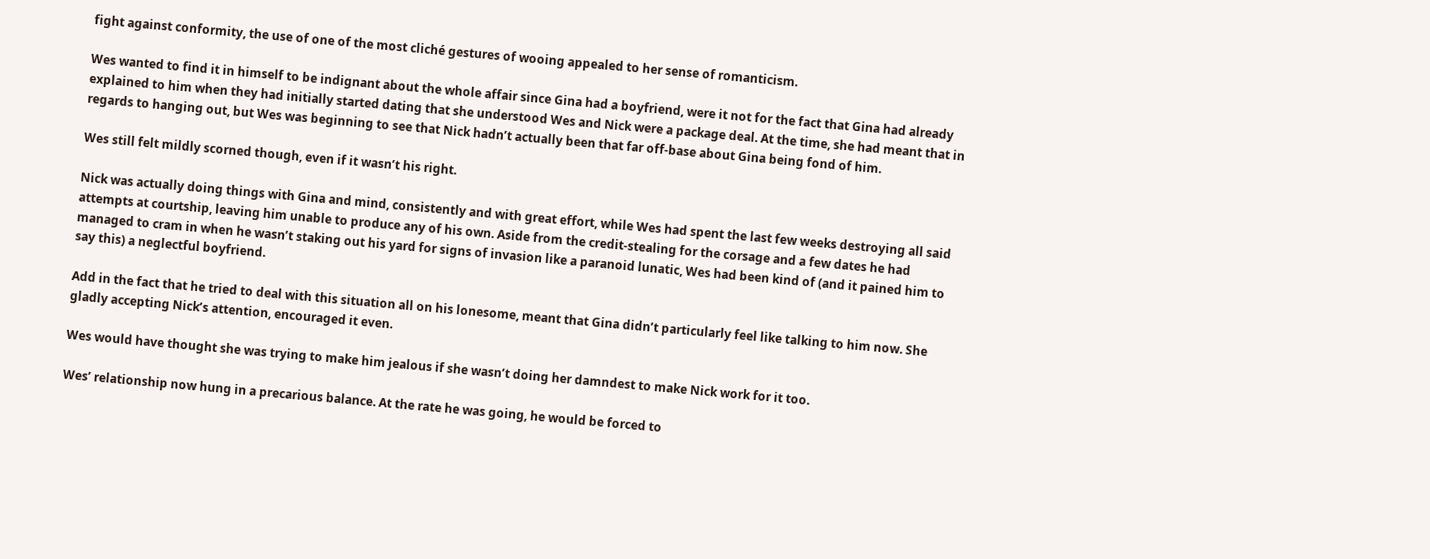fight against conformity, the use of one of the most cliché gestures of wooing appealed to her sense of romanticism.

Wes wanted to find it in himself to be indignant about the whole affair since Gina had a boyfriend, were it not for the fact that Gina had already explained to him when they had initially started dating that she understood Wes and Nick were a package deal. At the time, she had meant that in regards to hanging out, but Wes was beginning to see that Nick hadn’t actually been that far off-base about Gina being fond of him.

Wes still felt mildly scorned though, even if it wasn’t his right.

Nick was actually doing things with Gina and mind, consistently and with great effort, while Wes had spent the last few weeks destroying all said attempts at courtship, leaving him unable to produce any of his own. Aside from the credit-stealing for the corsage and a few dates he had managed to cram in when he wasn’t staking out his yard for signs of invasion like a paranoid lunatic, Wes had been kind of (and it pained him to say this) a neglectful boyfriend.

Add in the fact that he tried to deal with this situation all on his lonesome, meant that Gina didn’t particularly feel like talking to him now. She gladly accepting Nick’s attention, encouraged it even.

Wes would have thought she was trying to make him jealous if she wasn’t doing her damndest to make Nick work for it too.

Wes’ relationship now hung in a precarious balance. At the rate he was going, he would be forced to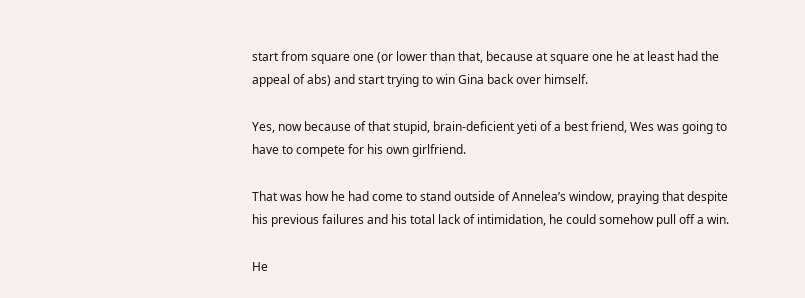start from square one (or lower than that, because at square one he at least had the appeal of abs) and start trying to win Gina back over himself.

Yes, now because of that stupid, brain-deficient yeti of a best friend, Wes was going to have to compete for his own girlfriend.

That was how he had come to stand outside of Annelea’s window, praying that despite his previous failures and his total lack of intimidation, he could somehow pull off a win.

He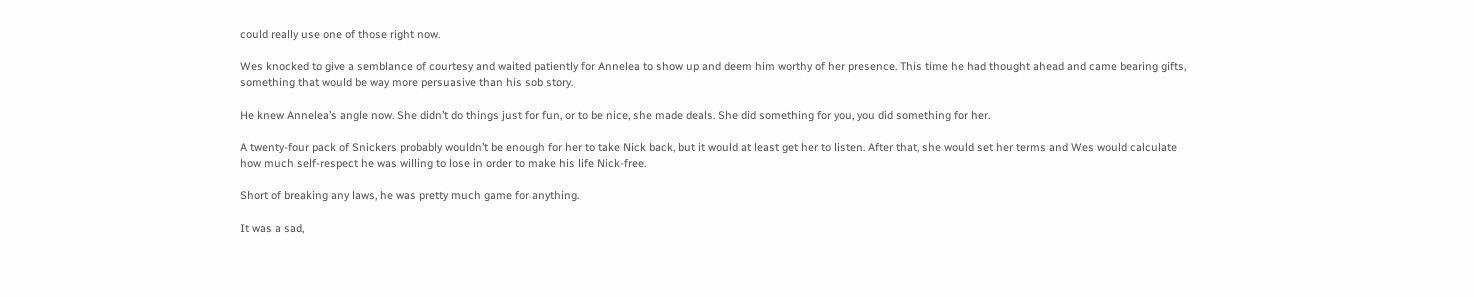could really use one of those right now.

Wes knocked to give a semblance of courtesy and waited patiently for Annelea to show up and deem him worthy of her presence. This time he had thought ahead and came bearing gifts, something that would be way more persuasive than his sob story.

He knew Annelea’s angle now. She didn’t do things just for fun, or to be nice, she made deals. She did something for you, you did something for her.

A twenty-four pack of Snickers probably wouldn’t be enough for her to take Nick back, but it would at least get her to listen. After that, she would set her terms and Wes would calculate how much self-respect he was willing to lose in order to make his life Nick-free.

Short of breaking any laws, he was pretty much game for anything.

It was a sad,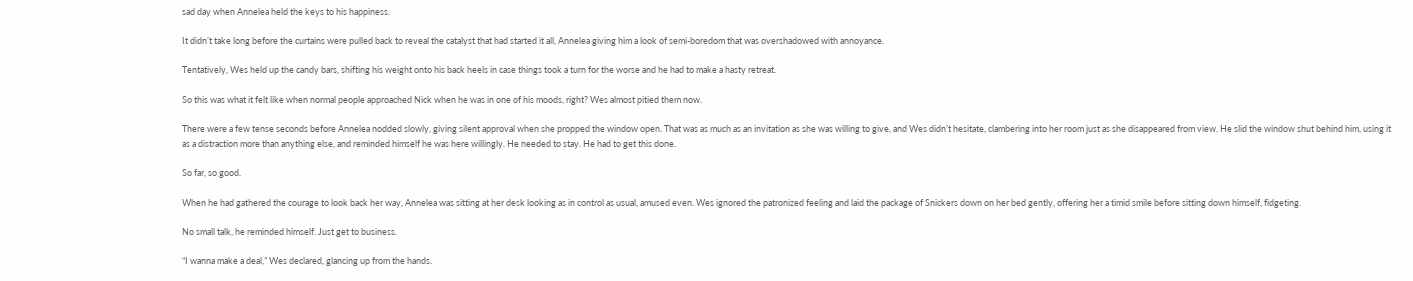sad day when Annelea held the keys to his happiness.

It didn’t take long before the curtains were pulled back to reveal the catalyst that had started it all, Annelea giving him a look of semi-boredom that was overshadowed with annoyance.

Tentatively, Wes held up the candy bars, shifting his weight onto his back heels in case things took a turn for the worse and he had to make a hasty retreat.

So this was what it felt like when normal people approached Nick when he was in one of his moods, right? Wes almost pitied them now.

There were a few tense seconds before Annelea nodded slowly, giving silent approval when she propped the window open. That was as much as an invitation as she was willing to give, and Wes didn’t hesitate, clambering into her room just as she disappeared from view. He slid the window shut behind him, using it as a distraction more than anything else, and reminded himself he was here willingly. He needed to stay. He had to get this done.

So far, so good.

When he had gathered the courage to look back her way, Annelea was sitting at her desk looking as in control as usual, amused even. Wes ignored the patronized feeling and laid the package of Snickers down on her bed gently, offering her a timid smile before sitting down himself, fidgeting.

No small talk, he reminded himself. Just get to business.

“I wanna make a deal,” Wes declared, glancing up from the hands.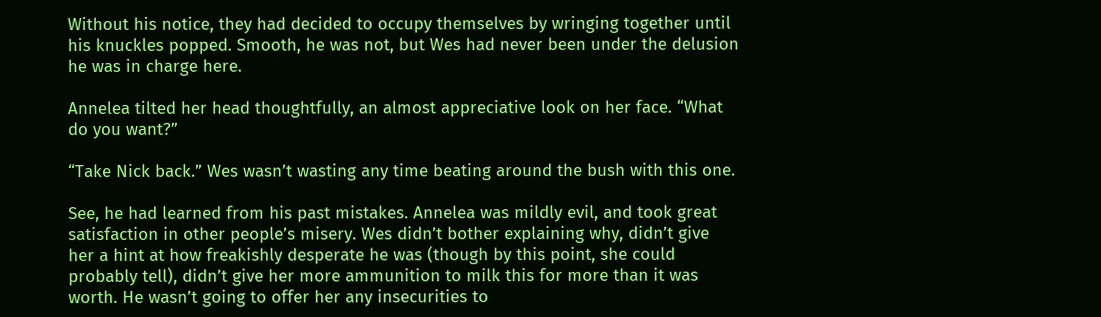Without his notice, they had decided to occupy themselves by wringing together until his knuckles popped. Smooth, he was not, but Wes had never been under the delusion he was in charge here.

Annelea tilted her head thoughtfully, an almost appreciative look on her face. “What do you want?”

“Take Nick back.” Wes wasn’t wasting any time beating around the bush with this one.

See, he had learned from his past mistakes. Annelea was mildly evil, and took great satisfaction in other people’s misery. Wes didn’t bother explaining why, didn’t give her a hint at how freakishly desperate he was (though by this point, she could probably tell), didn’t give her more ammunition to milk this for more than it was worth. He wasn’t going to offer her any insecurities to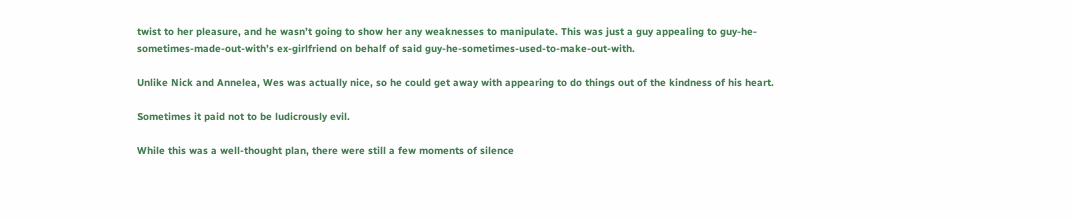twist to her pleasure, and he wasn’t going to show her any weaknesses to manipulate. This was just a guy appealing to guy-he-sometimes-made-out-with’s ex-girlfriend on behalf of said guy-he-sometimes-used-to-make-out-with.

Unlike Nick and Annelea, Wes was actually nice, so he could get away with appearing to do things out of the kindness of his heart.

Sometimes it paid not to be ludicrously evil.

While this was a well-thought plan, there were still a few moments of silence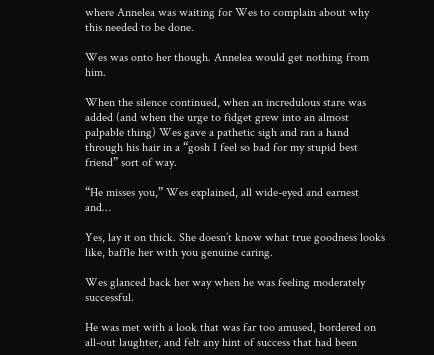where Annelea was waiting for Wes to complain about why this needed to be done.

Wes was onto her though. Annelea would get nothing from him.

When the silence continued, when an incredulous stare was added (and when the urge to fidget grew into an almost palpable thing) Wes gave a pathetic sigh and ran a hand through his hair in a “gosh I feel so bad for my stupid best friend” sort of way.

“He misses you,” Wes explained, all wide-eyed and earnest and…

Yes, lay it on thick. She doesn’t know what true goodness looks like, baffle her with you genuine caring.

Wes glanced back her way when he was feeling moderately successful.

He was met with a look that was far too amused, bordered on all-out laughter, and felt any hint of success that had been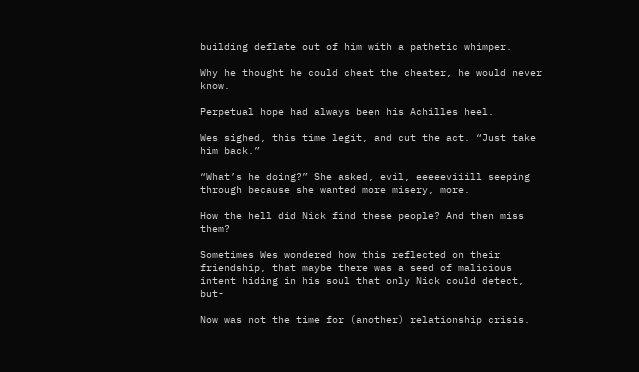building deflate out of him with a pathetic whimper.

Why he thought he could cheat the cheater, he would never know.

Perpetual hope had always been his Achilles heel.

Wes sighed, this time legit, and cut the act. “Just take him back.”

“What’s he doing?” She asked, evil, eeeeeviiill seeping through because she wanted more misery, more.

How the hell did Nick find these people? And then miss them?

Sometimes Wes wondered how this reflected on their friendship, that maybe there was a seed of malicious intent hiding in his soul that only Nick could detect, but-

Now was not the time for (another) relationship crisis.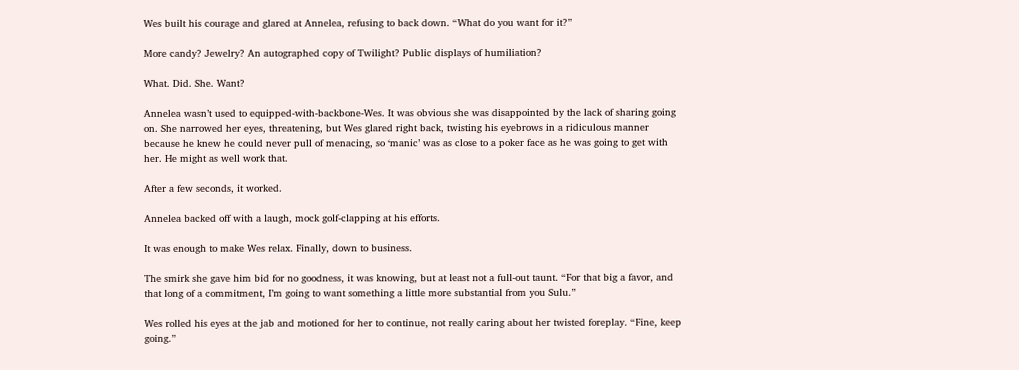Wes built his courage and glared at Annelea, refusing to back down. “What do you want for it?”

More candy? Jewelry? An autographed copy of Twilight? Public displays of humiliation?

What. Did. She. Want?

Annelea wasn’t used to equipped-with-backbone-Wes. It was obvious she was disappointed by the lack of sharing going on. She narrowed her eyes, threatening, but Wes glared right back, twisting his eyebrows in a ridiculous manner because he knew he could never pull of menacing, so ‘manic’ was as close to a poker face as he was going to get with her. He might as well work that.

After a few seconds, it worked.

Annelea backed off with a laugh, mock golf-clapping at his efforts.

It was enough to make Wes relax. Finally, down to business.

The smirk she gave him bid for no goodness, it was knowing, but at least not a full-out taunt. “For that big a favor, and that long of a commitment, I’m going to want something a little more substantial from you Sulu.”

Wes rolled his eyes at the jab and motioned for her to continue, not really caring about her twisted foreplay. “Fine, keep going.”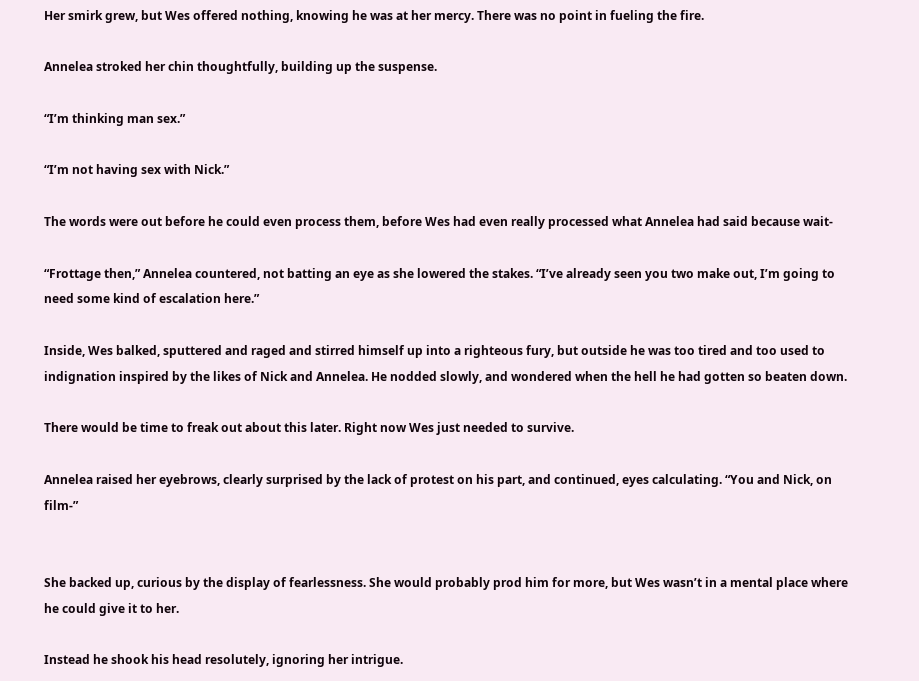Her smirk grew, but Wes offered nothing, knowing he was at her mercy. There was no point in fueling the fire.

Annelea stroked her chin thoughtfully, building up the suspense.

“I’m thinking man sex.”

“I’m not having sex with Nick.”

The words were out before he could even process them, before Wes had even really processed what Annelea had said because wait-

“Frottage then,” Annelea countered, not batting an eye as she lowered the stakes. “I’ve already seen you two make out, I’m going to need some kind of escalation here.”

Inside, Wes balked, sputtered and raged and stirred himself up into a righteous fury, but outside he was too tired and too used to indignation inspired by the likes of Nick and Annelea. He nodded slowly, and wondered when the hell he had gotten so beaten down.

There would be time to freak out about this later. Right now Wes just needed to survive.

Annelea raised her eyebrows, clearly surprised by the lack of protest on his part, and continued, eyes calculating. “You and Nick, on film-”


She backed up, curious by the display of fearlessness. She would probably prod him for more, but Wes wasn’t in a mental place where he could give it to her.

Instead he shook his head resolutely, ignoring her intrigue.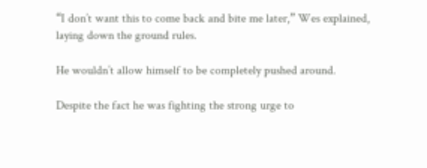“I don’t want this to come back and bite me later,” Wes explained, laying down the ground rules.

He wouldn’t allow himself to be completely pushed around.

Despite the fact he was fighting the strong urge to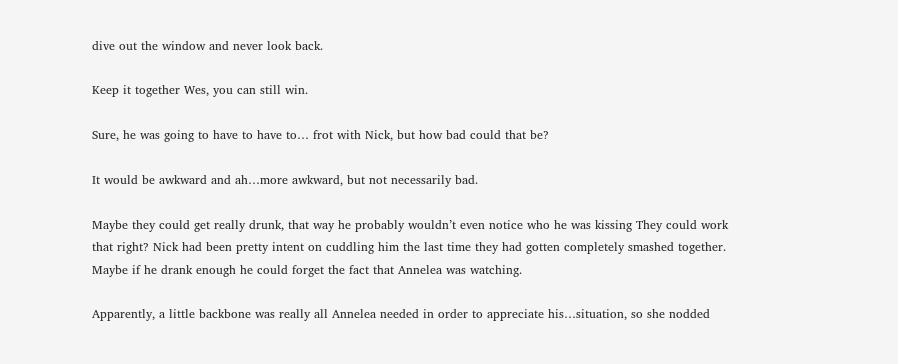dive out the window and never look back.

Keep it together Wes, you can still win.

Sure, he was going to have to have to… frot with Nick, but how bad could that be?

It would be awkward and ah…more awkward, but not necessarily bad.

Maybe they could get really drunk, that way he probably wouldn’t even notice who he was kissing They could work that right? Nick had been pretty intent on cuddling him the last time they had gotten completely smashed together. Maybe if he drank enough he could forget the fact that Annelea was watching.

Apparently, a little backbone was really all Annelea needed in order to appreciate his…situation, so she nodded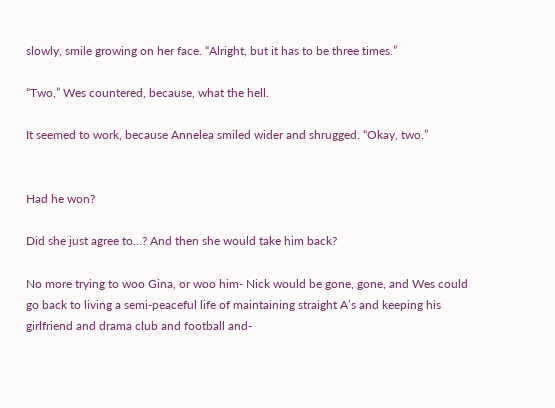slowly, smile growing on her face. “Alright, but it has to be three times.”

“Two,” Wes countered, because, what the hell.

It seemed to work, because Annelea smiled wider and shrugged. “Okay, two.”


Had he won?

Did she just agree to…? And then she would take him back?

No more trying to woo Gina, or woo him- Nick would be gone, gone, and Wes could go back to living a semi-peaceful life of maintaining straight A’s and keeping his girlfriend and drama club and football and-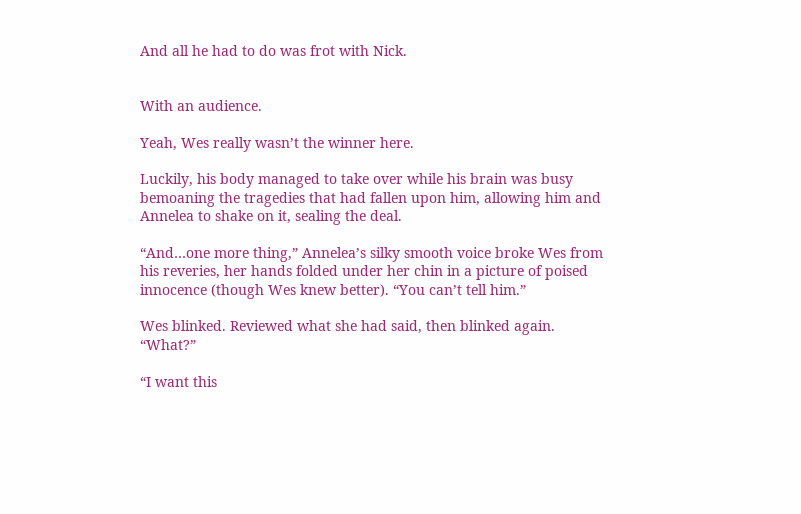And all he had to do was frot with Nick.


With an audience.

Yeah, Wes really wasn’t the winner here.

Luckily, his body managed to take over while his brain was busy bemoaning the tragedies that had fallen upon him, allowing him and Annelea to shake on it, sealing the deal.

“And…one more thing,” Annelea’s silky smooth voice broke Wes from his reveries, her hands folded under her chin in a picture of poised innocence (though Wes knew better). “You can’t tell him.”

Wes blinked. Reviewed what she had said, then blinked again. “What?”

“I want this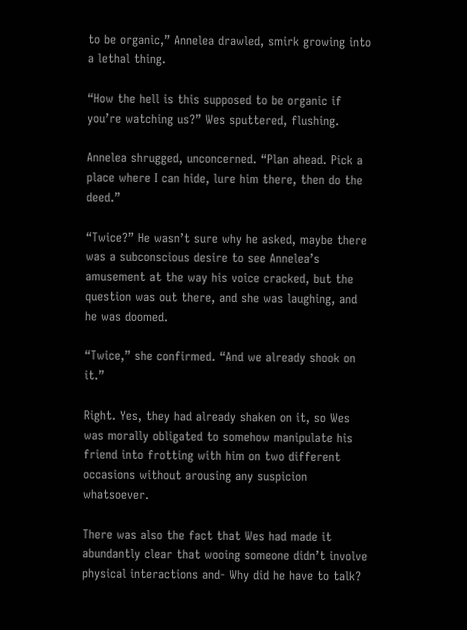to be organic,” Annelea drawled, smirk growing into a lethal thing.

“How the hell is this supposed to be organic if you’re watching us?” Wes sputtered, flushing.

Annelea shrugged, unconcerned. “Plan ahead. Pick a place where I can hide, lure him there, then do the deed.”

“Twice?” He wasn’t sure why he asked, maybe there was a subconscious desire to see Annelea’s amusement at the way his voice cracked, but the question was out there, and she was laughing, and he was doomed.

“Twice,” she confirmed. “And we already shook on it.”

Right. Yes, they had already shaken on it, so Wes was morally obligated to somehow manipulate his friend into frotting with him on two different occasions without arousing any suspicion whatsoever.

There was also the fact that Wes had made it abundantly clear that wooing someone didn’t involve physical interactions and- Why did he have to talk?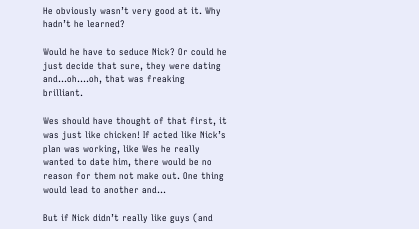He obviously wasn’t very good at it. Why hadn’t he learned?

Would he have to seduce Nick? Or could he just decide that sure, they were dating and…oh….oh, that was freaking brilliant.

Wes should have thought of that first, it was just like chicken! If acted like Nick’s plan was working, like Wes he really wanted to date him, there would be no reason for them not make out. One thing would lead to another and…

But if Nick didn’t really like guys (and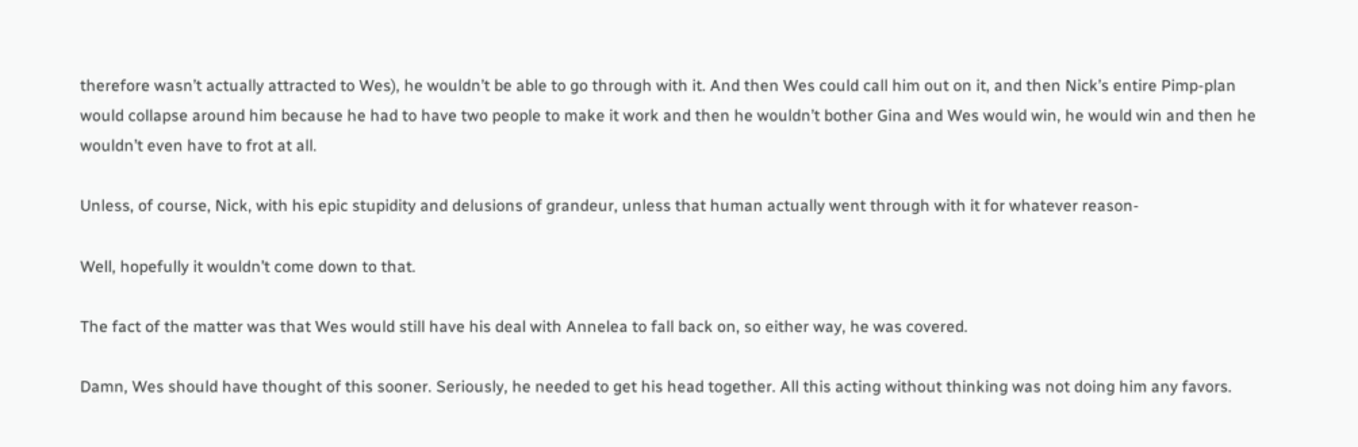therefore wasn’t actually attracted to Wes), he wouldn’t be able to go through with it. And then Wes could call him out on it, and then Nick’s entire Pimp-plan would collapse around him because he had to have two people to make it work and then he wouldn’t bother Gina and Wes would win, he would win and then he wouldn’t even have to frot at all.

Unless, of course, Nick, with his epic stupidity and delusions of grandeur, unless that human actually went through with it for whatever reason-

Well, hopefully it wouldn’t come down to that.

The fact of the matter was that Wes would still have his deal with Annelea to fall back on, so either way, he was covered.

Damn, Wes should have thought of this sooner. Seriously, he needed to get his head together. All this acting without thinking was not doing him any favors.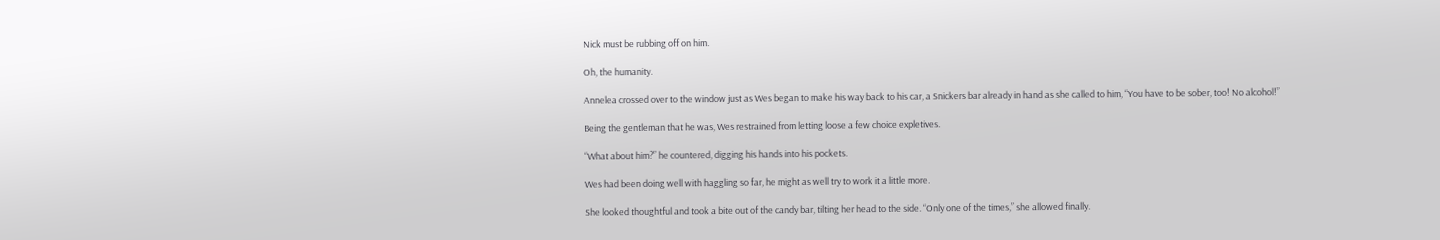Nick must be rubbing off on him.

Oh, the humanity.

Annelea crossed over to the window just as Wes began to make his way back to his car, a Snickers bar already in hand as she called to him, “You have to be sober, too! No alcohol!”

Being the gentleman that he was, Wes restrained from letting loose a few choice expletives.

“What about him?” he countered, digging his hands into his pockets.

Wes had been doing well with haggling so far, he might as well try to work it a little more.

She looked thoughtful and took a bite out of the candy bar, tilting her head to the side. “Only one of the times,” she allowed finally.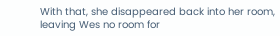With that, she disappeared back into her room, leaving Wes no room for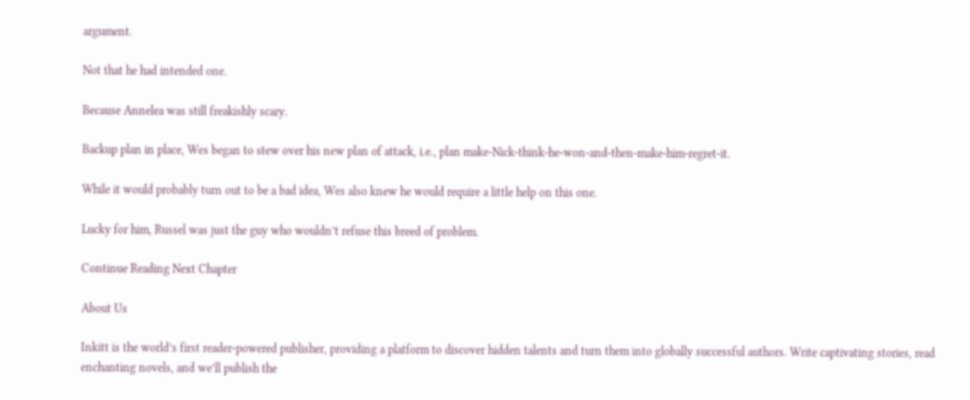argument.

Not that he had intended one.

Because Annelea was still freakishly scary.

Backup plan in place, Wes began to stew over his new plan of attack, i.e., plan make-Nick-think-he-won-and-then-make-him-regret-it.

While it would probably turn out to be a bad idea, Wes also knew he would require a little help on this one.

Lucky for him, Russel was just the guy who wouldn’t refuse this breed of problem.

Continue Reading Next Chapter

About Us

Inkitt is the world’s first reader-powered publisher, providing a platform to discover hidden talents and turn them into globally successful authors. Write captivating stories, read enchanting novels, and we’ll publish the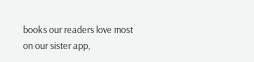books our readers love most on our sister app,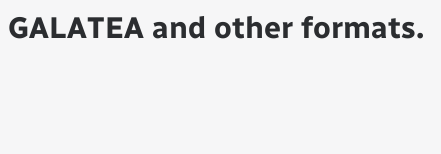GALATEA and other formats.